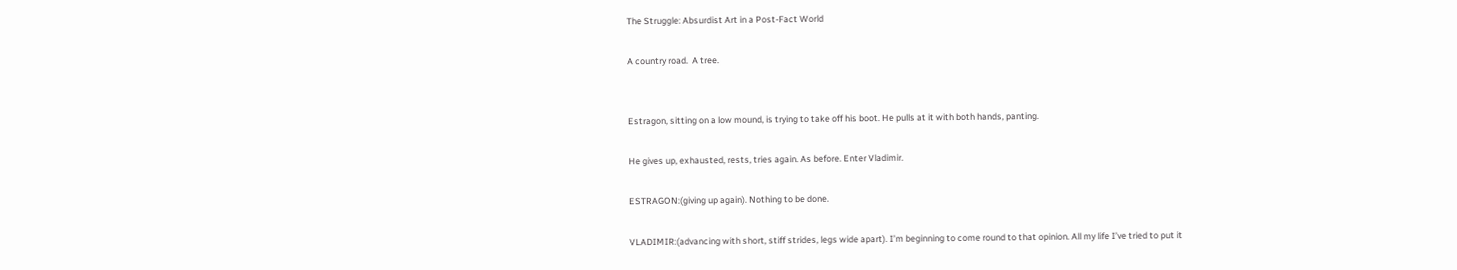The Struggle: Absurdist Art in a Post-Fact World

A country road.  A tree.


Estragon, sitting on a low mound, is trying to take off his boot. He pulls at it with both hands, panting.

He gives up, exhausted, rests, tries again. As before. Enter Vladimir.

ESTRAGON:(giving up again). Nothing to be done.

VLADIMIR:(advancing with short, stiff strides, legs wide apart). I’m beginning to come round to that opinion. All my life I’ve tried to put it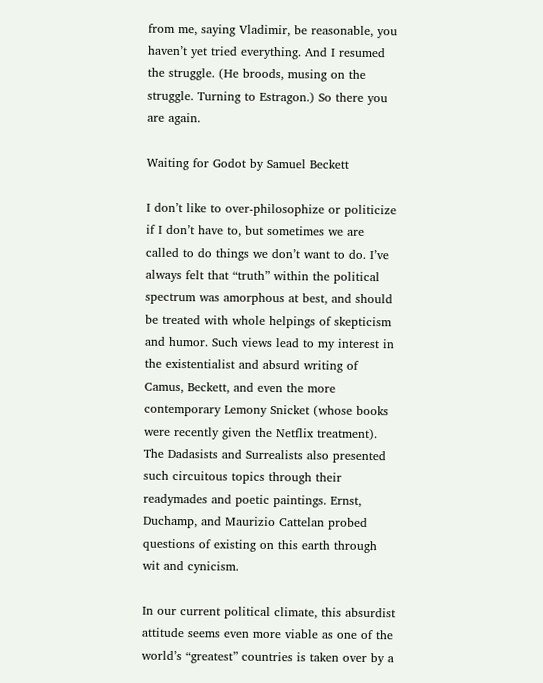from me, saying Vladimir, be reasonable, you haven’t yet tried everything. And I resumed the struggle. (He broods, musing on the struggle. Turning to Estragon.) So there you are again.

Waiting for Godot by Samuel Beckett

I don’t like to over-philosophize or politicize if I don’t have to, but sometimes we are called to do things we don’t want to do. I’ve always felt that “truth” within the political spectrum was amorphous at best, and should be treated with whole helpings of skepticism and humor. Such views lead to my interest in the existentialist and absurd writing of Camus, Beckett, and even the more contemporary Lemony Snicket (whose books were recently given the Netflix treatment). The Dadasists and Surrealists also presented such circuitous topics through their readymades and poetic paintings. Ernst, Duchamp, and Maurizio Cattelan probed questions of existing on this earth through wit and cynicism.

In our current political climate, this absurdist attitude seems even more viable as one of the world’s “greatest” countries is taken over by a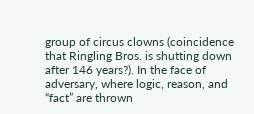group of circus clowns (coincidence that Ringling Bros. is shutting down after 146 years?). In the face of adversary, where logic, reason, and “fact” are thrown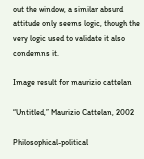out the window, a similar absurd attitude only seems logic, though the very logic used to validate it also condemns it.

Image result for maurizio cattelan

“Untitled,” Maurizio Cattelan, 2002

Philosophical-political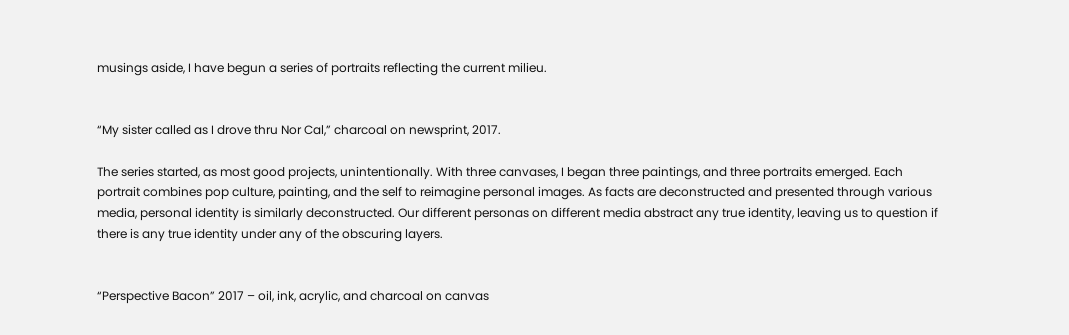musings aside, I have begun a series of portraits reflecting the current milieu.


“My sister called as I drove thru Nor Cal,” charcoal on newsprint, 2017.

The series started, as most good projects, unintentionally. With three canvases, I began three paintings, and three portraits emerged. Each portrait combines pop culture, painting, and the self to reimagine personal images. As facts are deconstructed and presented through various media, personal identity is similarly deconstructed. Our different personas on different media abstract any true identity, leaving us to question if there is any true identity under any of the obscuring layers.


“Perspective Bacon” 2017 – oil, ink, acrylic, and charcoal on canvas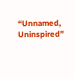“Unnamed, Uninspired”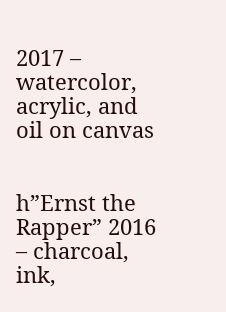2017 – watercolor, acrylic, and oil on canvas


h”Ernst the Rapper” 2016 – charcoal, ink,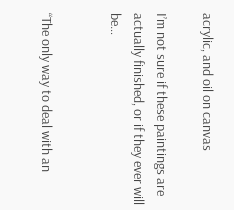acrylic, and oil on canvas

I’m not sure if these paintings are actually finished, or if they ever will be…


“The only way to deal with an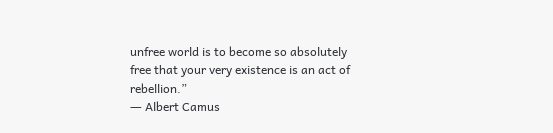unfree world is to become so absolutely free that your very existence is an act of rebellion.”
― Albert Camus